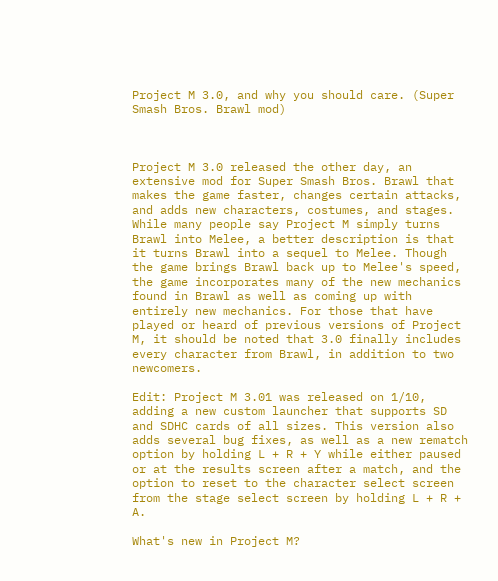Project M 3.0, and why you should care. (Super Smash Bros. Brawl mod)



Project M 3.0 released the other day, an extensive mod for Super Smash Bros. Brawl that makes the game faster, changes certain attacks, and adds new characters, costumes, and stages. While many people say Project M simply turns Brawl into Melee, a better description is that it turns Brawl into a sequel to Melee. Though the game brings Brawl back up to Melee's speed, the game incorporates many of the new mechanics found in Brawl as well as coming up with entirely new mechanics. For those that have played or heard of previous versions of Project M, it should be noted that 3.0 finally includes every character from Brawl, in addition to two newcomers.

Edit: Project M 3.01 was released on 1/10, adding a new custom launcher that supports SD and SDHC cards of all sizes. This version also adds several bug fixes, as well as a new rematch option by holding L + R + Y while either paused or at the results screen after a match, and the option to reset to the character select screen from the stage select screen by holding L + R + A.

What's new in Project M?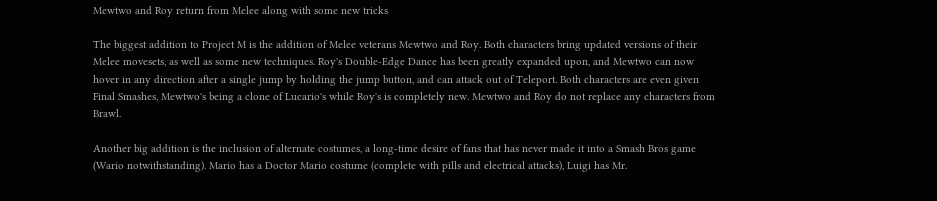Mewtwo and Roy return from Melee along with some new tricks

The biggest addition to Project M is the addition of Melee veterans Mewtwo and Roy. Both characters bring updated versions of their Melee movesets, as well as some new techniques. Roy's Double-Edge Dance has been greatly expanded upon, and Mewtwo can now hover in any direction after a single jump by holding the jump button, and can attack out of Teleport. Both characters are even given Final Smashes, Mewtwo's being a clone of Lucario's while Roy's is completely new. Mewtwo and Roy do not replace any characters from Brawl.

Another big addition is the inclusion of alternate costumes, a long-time desire of fans that has never made it into a Smash Bros game (Wario notwithstanding). Mario has a Doctor Mario costume (complete with pills and electrical attacks), Luigi has Mr.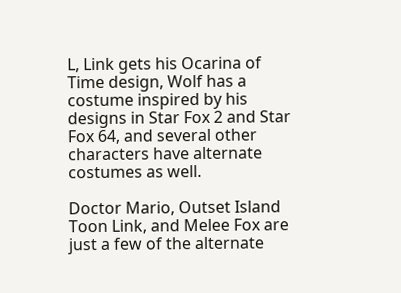L, Link gets his Ocarina of Time design, Wolf has a costume inspired by his designs in Star Fox 2 and Star Fox 64, and several other characters have alternate costumes as well.

Doctor Mario, Outset Island Toon Link, and Melee Fox are just a few of the alternate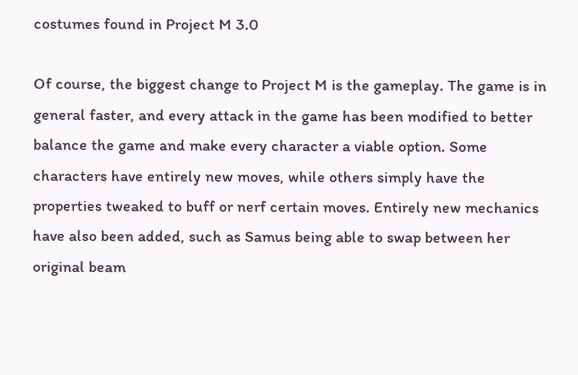costumes found in Project M 3.0

Of course, the biggest change to Project M is the gameplay. The game is in general faster, and every attack in the game has been modified to better balance the game and make every character a viable option. Some characters have entirely new moves, while others simply have the properties tweaked to buff or nerf certain moves. Entirely new mechanics have also been added, such as Samus being able to swap between her original beam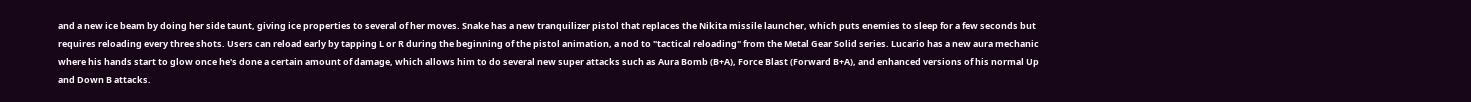and a new ice beam by doing her side taunt, giving ice properties to several of her moves. Snake has a new tranquilizer pistol that replaces the Nikita missile launcher, which puts enemies to sleep for a few seconds but requires reloading every three shots. Users can reload early by tapping L or R during the beginning of the pistol animation, a nod to "tactical reloading" from the Metal Gear Solid series. Lucario has a new aura mechanic where his hands start to glow once he's done a certain amount of damage, which allows him to do several new super attacks such as Aura Bomb (B+A), Force Blast (Forward B+A), and enhanced versions of his normal Up and Down B attacks.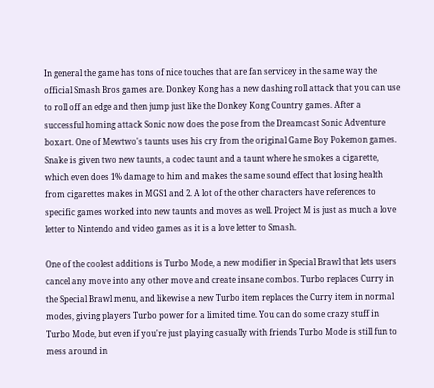In general the game has tons of nice touches that are fan servicey in the same way the official Smash Bros games are. Donkey Kong has a new dashing roll attack that you can use to roll off an edge and then jump just like the Donkey Kong Country games. After a successful homing attack Sonic now does the pose from the Dreamcast Sonic Adventure boxart. One of Mewtwo's taunts uses his cry from the original Game Boy Pokemon games. Snake is given two new taunts, a codec taunt and a taunt where he smokes a cigarette, which even does 1% damage to him and makes the same sound effect that losing health from cigarettes makes in MGS1 and 2. A lot of the other characters have references to specific games worked into new taunts and moves as well. Project M is just as much a love letter to Nintendo and video games as it is a love letter to Smash.

One of the coolest additions is Turbo Mode, a new modifier in Special Brawl that lets users cancel any move into any other move and create insane combos. Turbo replaces Curry in the Special Brawl menu, and likewise a new Turbo item replaces the Curry item in normal modes, giving players Turbo power for a limited time. You can do some crazy stuff in Turbo Mode, but even if you're just playing casually with friends Turbo Mode is still fun to mess around in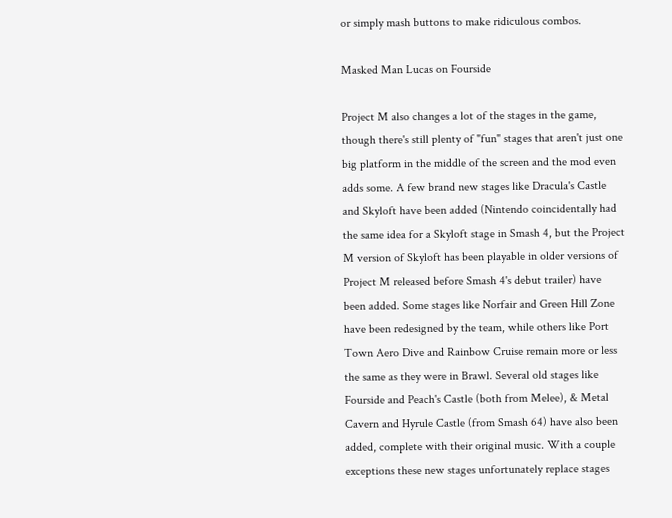or simply mash buttons to make ridiculous combos.

Masked Man Lucas on Fourside

Project M also changes a lot of the stages in the game, though there's still plenty of "fun" stages that aren't just one big platform in the middle of the screen and the mod even adds some. A few brand new stages like Dracula's Castle and Skyloft have been added (Nintendo coincidentally had the same idea for a Skyloft stage in Smash 4, but the Project M version of Skyloft has been playable in older versions of Project M released before Smash 4's debut trailer) have been added. Some stages like Norfair and Green Hill Zone have been redesigned by the team, while others like Port Town Aero Dive and Rainbow Cruise remain more or less the same as they were in Brawl. Several old stages like Fourside and Peach's Castle (both from Melee), & Metal Cavern and Hyrule Castle (from Smash 64) have also been added, complete with their original music. With a couple exceptions these new stages unfortunately replace stages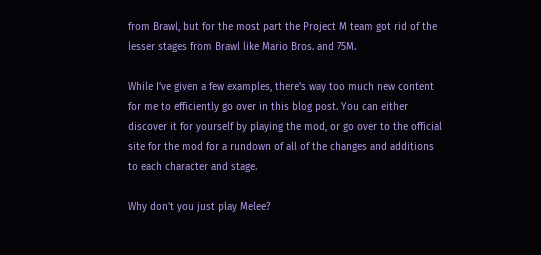from Brawl, but for the most part the Project M team got rid of the lesser stages from Brawl like Mario Bros. and 75M.

While I've given a few examples, there's way too much new content for me to efficiently go over in this blog post. You can either discover it for yourself by playing the mod, or go over to the official site for the mod for a rundown of all of the changes and additions to each character and stage.

Why don't you just play Melee?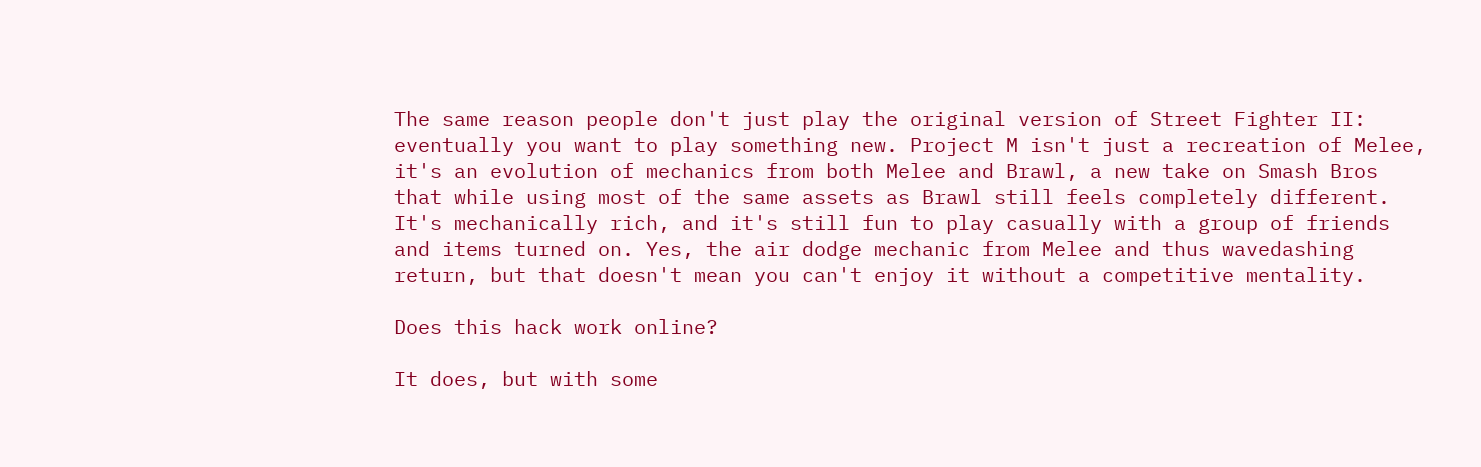The same reason people don't just play the original version of Street Fighter II: eventually you want to play something new. Project M isn't just a recreation of Melee, it's an evolution of mechanics from both Melee and Brawl, a new take on Smash Bros that while using most of the same assets as Brawl still feels completely different. It's mechanically rich, and it's still fun to play casually with a group of friends and items turned on. Yes, the air dodge mechanic from Melee and thus wavedashing return, but that doesn't mean you can't enjoy it without a competitive mentality.

Does this hack work online?

It does, but with some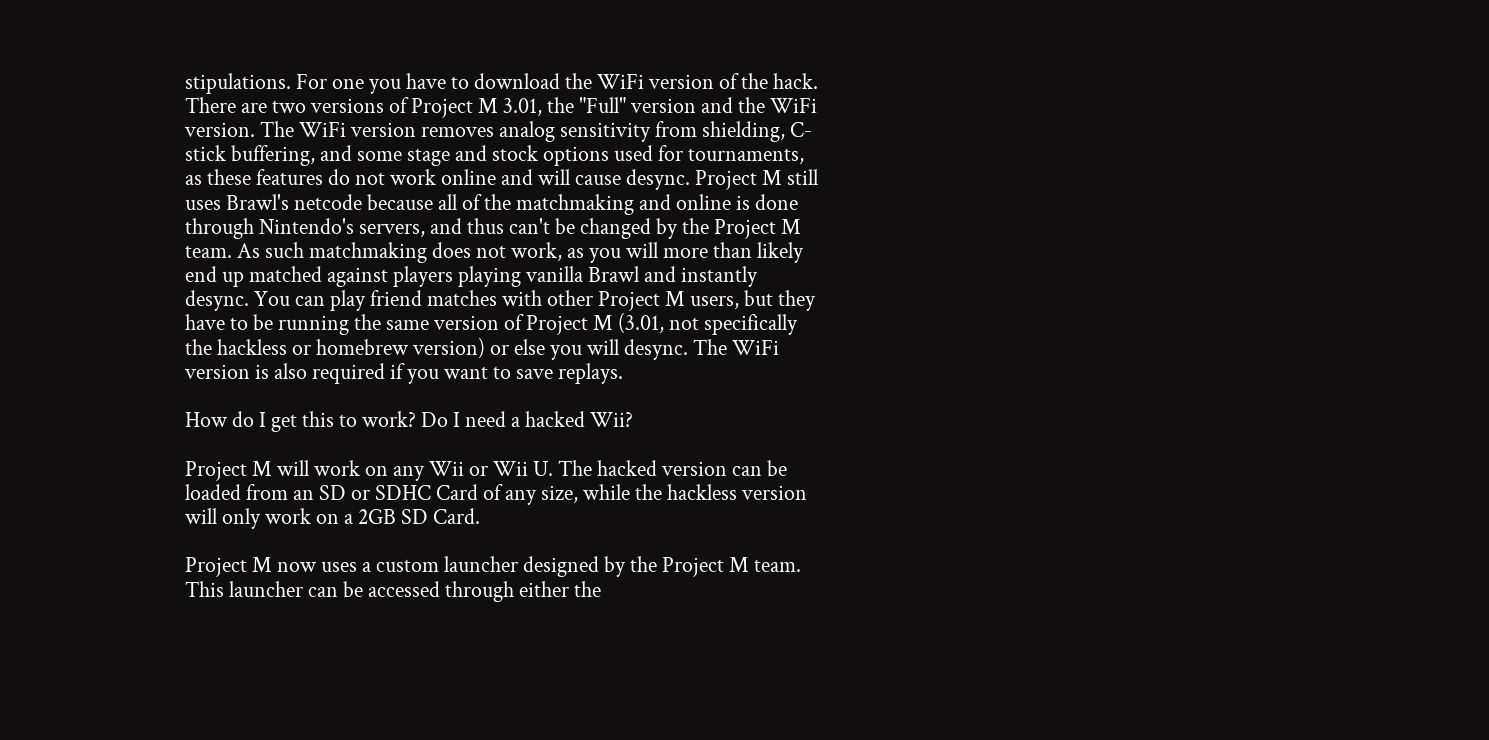stipulations. For one you have to download the WiFi version of the hack. There are two versions of Project M 3.01, the "Full" version and the WiFi version. The WiFi version removes analog sensitivity from shielding, C-stick buffering, and some stage and stock options used for tournaments, as these features do not work online and will cause desync. Project M still uses Brawl's netcode because all of the matchmaking and online is done through Nintendo's servers, and thus can't be changed by the Project M team. As such matchmaking does not work, as you will more than likely end up matched against players playing vanilla Brawl and instantly desync. You can play friend matches with other Project M users, but they have to be running the same version of Project M (3.01, not specifically the hackless or homebrew version) or else you will desync. The WiFi version is also required if you want to save replays.

How do I get this to work? Do I need a hacked Wii?

Project M will work on any Wii or Wii U. The hacked version can be loaded from an SD or SDHC Card of any size, while the hackless version will only work on a 2GB SD Card.

Project M now uses a custom launcher designed by the Project M team. This launcher can be accessed through either the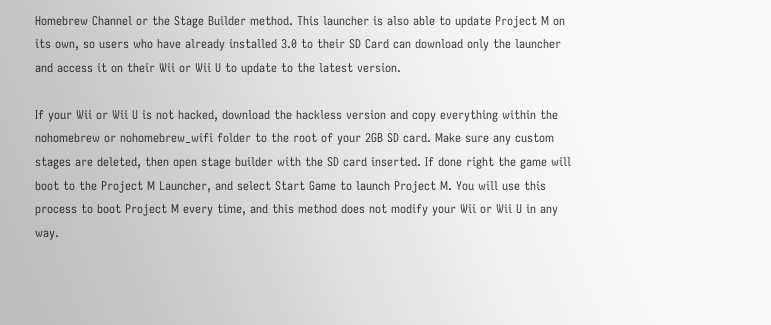Homebrew Channel or the Stage Builder method. This launcher is also able to update Project M on its own, so users who have already installed 3.0 to their SD Card can download only the launcher and access it on their Wii or Wii U to update to the latest version.

If your Wii or Wii U is not hacked, download the hackless version and copy everything within the nohomebrew or nohomebrew_wifi folder to the root of your 2GB SD card. Make sure any custom stages are deleted, then open stage builder with the SD card inserted. If done right the game will boot to the Project M Launcher, and select Start Game to launch Project M. You will use this process to boot Project M every time, and this method does not modify your Wii or Wii U in any way.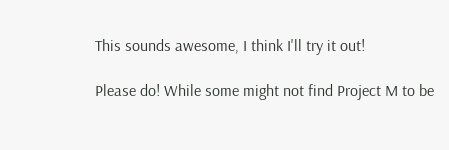This sounds awesome, I think I'll try it out!

Please do! While some might not find Project M to be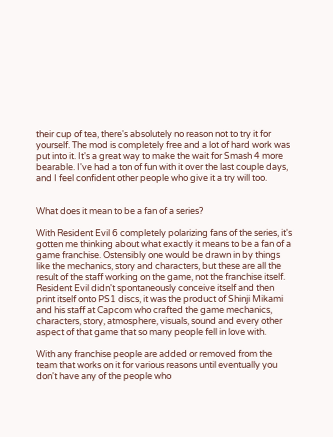their cup of tea, there's absolutely no reason not to try it for yourself. The mod is completely free and a lot of hard work was put into it. It's a great way to make the wait for Smash 4 more bearable. I've had a ton of fun with it over the last couple days, and I feel confident other people who give it a try will too.


What does it mean to be a fan of a series?

With Resident Evil 6 completely polarizing fans of the series, it's gotten me thinking about what exactly it means to be a fan of a game franchise. Ostensibly one would be drawn in by things like the mechanics, story and characters, but these are all the result of the staff working on the game, not the franchise itself. Resident Evil didn't spontaneously conceive itself and then print itself onto PS1 discs, it was the product of Shinji Mikami and his staff at Capcom who crafted the game mechanics, characters, story, atmosphere, visuals, sound and every other aspect of that game that so many people fell in love with.

With any franchise people are added or removed from the team that works on it for various reasons until eventually you don't have any of the people who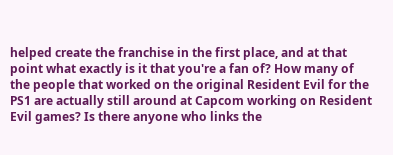helped create the franchise in the first place, and at that point what exactly is it that you're a fan of? How many of the people that worked on the original Resident Evil for the PS1 are actually still around at Capcom working on Resident Evil games? Is there anyone who links the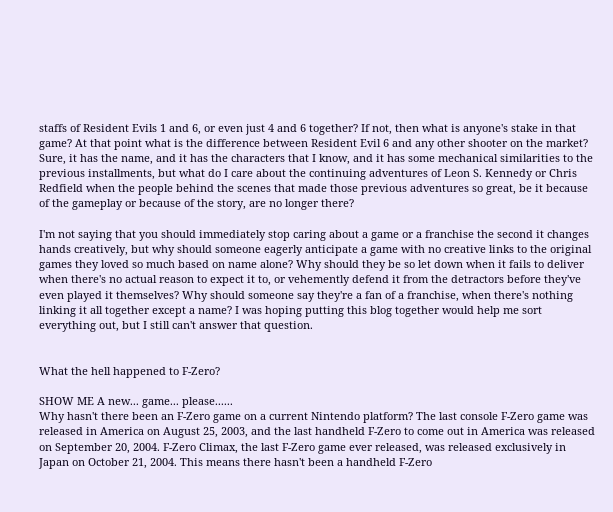staffs of Resident Evils 1 and 6, or even just 4 and 6 together? If not, then what is anyone's stake in that game? At that point what is the difference between Resident Evil 6 and any other shooter on the market? Sure, it has the name, and it has the characters that I know, and it has some mechanical similarities to the previous installments, but what do I care about the continuing adventures of Leon S. Kennedy or Chris Redfield when the people behind the scenes that made those previous adventures so great, be it because of the gameplay or because of the story, are no longer there?

I'm not saying that you should immediately stop caring about a game or a franchise the second it changes hands creatively, but why should someone eagerly anticipate a game with no creative links to the original games they loved so much based on name alone? Why should they be so let down when it fails to deliver when there's no actual reason to expect it to, or vehemently defend it from the detractors before they've even played it themselves? Why should someone say they're a fan of a franchise, when there's nothing linking it all together except a name? I was hoping putting this blog together would help me sort everything out, but I still can't answer that question.


What the hell happened to F-Zero?

SHOW ME A new... game... please......
Why hasn't there been an F-Zero game on a current Nintendo platform? The last console F-Zero game was released in America on August 25, 2003, and the last handheld F-Zero to come out in America was released on September 20, 2004. F-Zero Climax, the last F-Zero game ever released, was released exclusively in Japan on October 21, 2004. This means there hasn't been a handheld F-Zero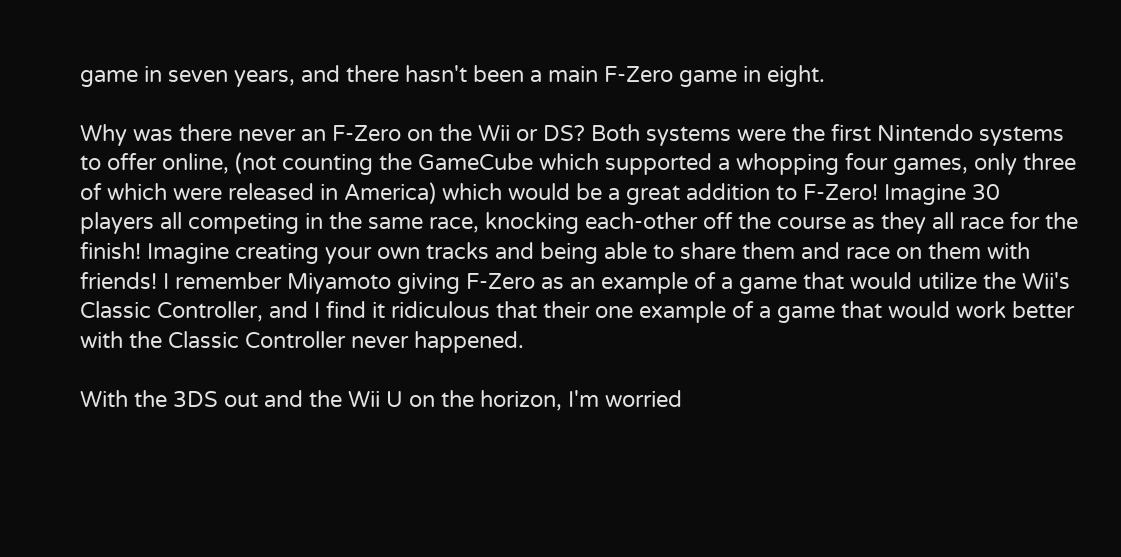game in seven years, and there hasn't been a main F-Zero game in eight.

Why was there never an F-Zero on the Wii or DS? Both systems were the first Nintendo systems to offer online, (not counting the GameCube which supported a whopping four games, only three of which were released in America) which would be a great addition to F-Zero! Imagine 30 players all competing in the same race, knocking each-other off the course as they all race for the finish! Imagine creating your own tracks and being able to share them and race on them with friends! I remember Miyamoto giving F-Zero as an example of a game that would utilize the Wii's Classic Controller, and I find it ridiculous that their one example of a game that would work better with the Classic Controller never happened.

With the 3DS out and the Wii U on the horizon, I'm worried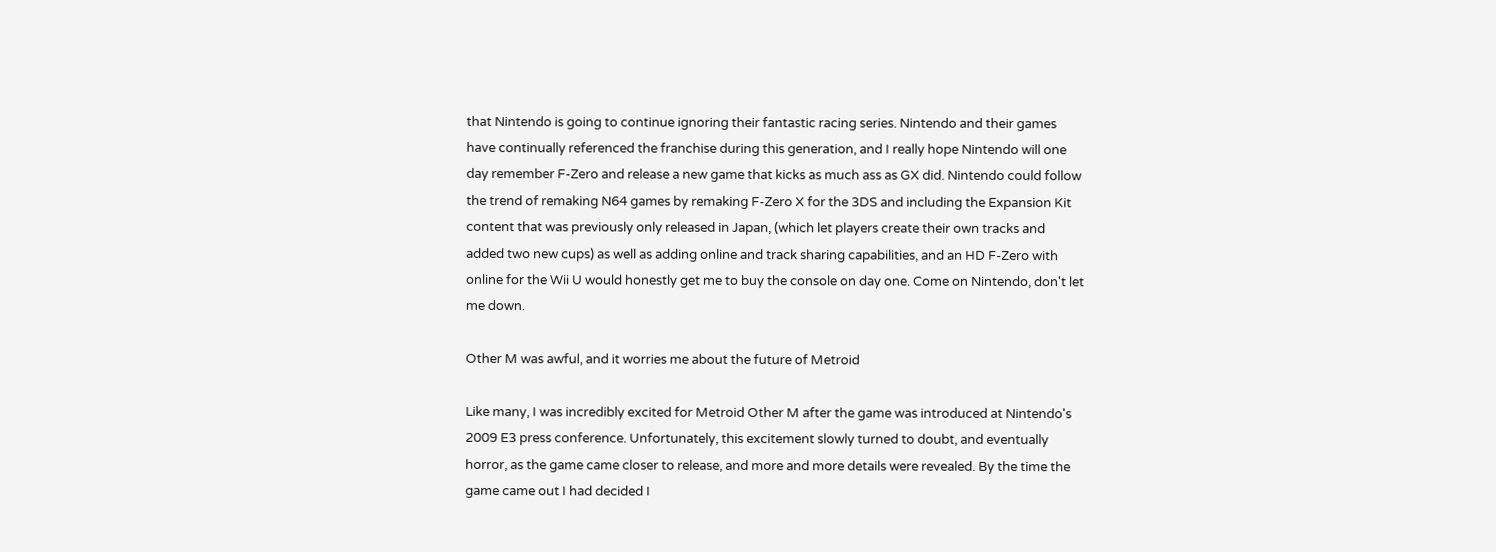that Nintendo is going to continue ignoring their fantastic racing series. Nintendo and their games have continually referenced the franchise during this generation, and I really hope Nintendo will one day remember F-Zero and release a new game that kicks as much ass as GX did. Nintendo could follow the trend of remaking N64 games by remaking F-Zero X for the 3DS and including the Expansion Kit content that was previously only released in Japan, (which let players create their own tracks and added two new cups) as well as adding online and track sharing capabilities, and an HD F-Zero with online for the Wii U would honestly get me to buy the console on day one. Come on Nintendo, don't let me down.

Other M was awful, and it worries me about the future of Metroid

Like many, I was incredibly excited for Metroid Other M after the game was introduced at Nintendo's 2009 E3 press conference. Unfortunately, this excitement slowly turned to doubt, and eventually horror, as the game came closer to release, and more and more details were revealed. By the time the game came out I had decided I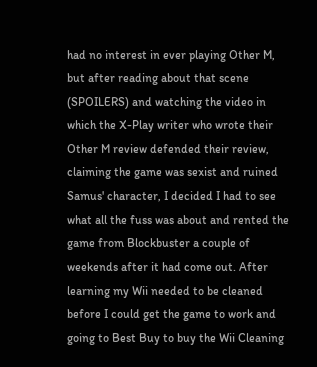had no interest in ever playing Other M, but after reading about that scene (SPOILERS) and watching the video in which the X-Play writer who wrote their Other M review defended their review, claiming the game was sexist and ruined Samus' character, I decided I had to see what all the fuss was about and rented the game from Blockbuster a couple of weekends after it had come out. After learning my Wii needed to be cleaned before I could get the game to work and going to Best Buy to buy the Wii Cleaning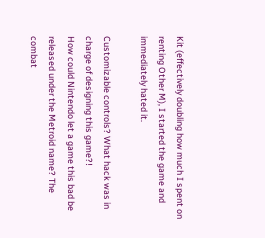Kit (effectively doubling how much I spent on renting Other M), I started the game and immediately hated it.

Customizable controls? What hack was in charge of designing this game?!
How could Nintendo let a game this bad be released under the Metroid name? The combat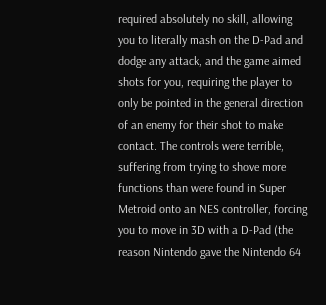required absolutely no skill, allowing you to literally mash on the D-Pad and dodge any attack, and the game aimed shots for you, requiring the player to only be pointed in the general direction of an enemy for their shot to make contact. The controls were terrible, suffering from trying to shove more functions than were found in Super Metroid onto an NES controller, forcing you to move in 3D with a D-Pad (the reason Nintendo gave the Nintendo 64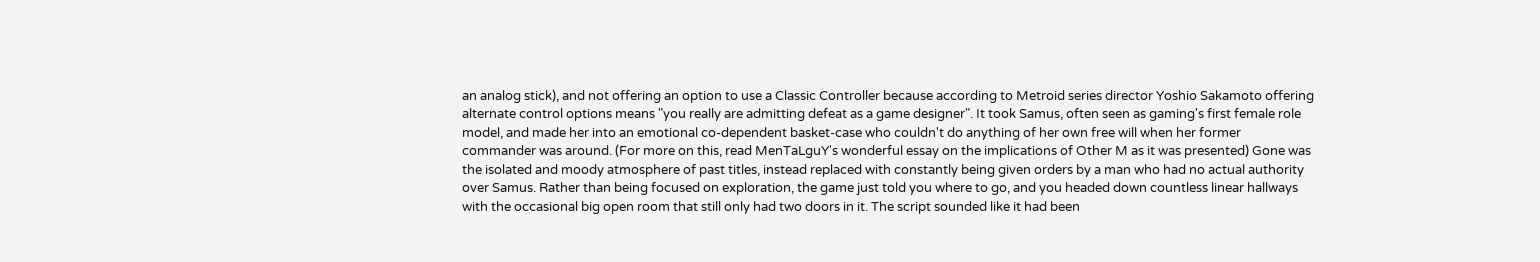an analog stick), and not offering an option to use a Classic Controller because according to Metroid series director Yoshio Sakamoto offering alternate control options means "you really are admitting defeat as a game designer". It took Samus, often seen as gaming's first female role model, and made her into an emotional co-dependent basket-case who couldn't do anything of her own free will when her former commander was around. (For more on this, read MenTaLguY's wonderful essay on the implications of Other M as it was presented) Gone was the isolated and moody atmosphere of past titles, instead replaced with constantly being given orders by a man who had no actual authority over Samus. Rather than being focused on exploration, the game just told you where to go, and you headed down countless linear hallways with the occasional big open room that still only had two doors in it. The script sounded like it had been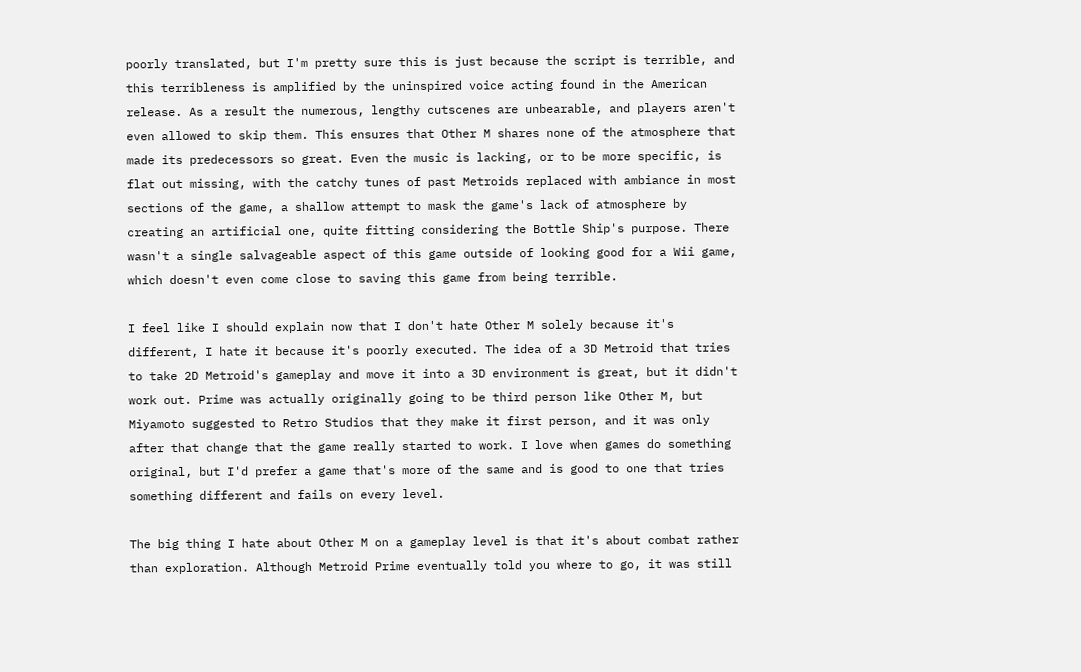poorly translated, but I'm pretty sure this is just because the script is terrible, and this terribleness is amplified by the uninspired voice acting found in the American release. As a result the numerous, lengthy cutscenes are unbearable, and players aren't even allowed to skip them. This ensures that Other M shares none of the atmosphere that made its predecessors so great. Even the music is lacking, or to be more specific, is flat out missing, with the catchy tunes of past Metroids replaced with ambiance in most sections of the game, a shallow attempt to mask the game's lack of atmosphere by creating an artificial one, quite fitting considering the Bottle Ship's purpose. There wasn't a single salvageable aspect of this game outside of looking good for a Wii game, which doesn't even come close to saving this game from being terrible.

I feel like I should explain now that I don't hate Other M solely because it's different, I hate it because it's poorly executed. The idea of a 3D Metroid that tries to take 2D Metroid's gameplay and move it into a 3D environment is great, but it didn't work out. Prime was actually originally going to be third person like Other M, but Miyamoto suggested to Retro Studios that they make it first person, and it was only after that change that the game really started to work. I love when games do something original, but I'd prefer a game that's more of the same and is good to one that tries something different and fails on every level.

The big thing I hate about Other M on a gameplay level is that it's about combat rather than exploration. Although Metroid Prime eventually told you where to go, it was still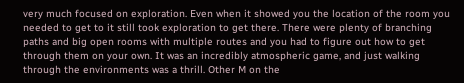very much focused on exploration. Even when it showed you the location of the room you needed to get to it still took exploration to get there. There were plenty of branching paths and big open rooms with multiple routes and you had to figure out how to get through them on your own. It was an incredibly atmospheric game, and just walking through the environments was a thrill. Other M on the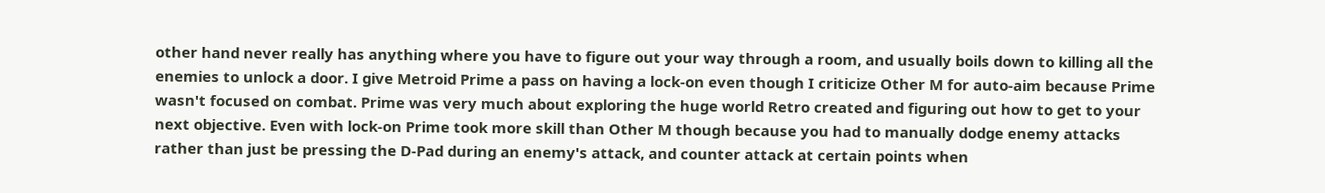other hand never really has anything where you have to figure out your way through a room, and usually boils down to killing all the enemies to unlock a door. I give Metroid Prime a pass on having a lock-on even though I criticize Other M for auto-aim because Prime wasn't focused on combat. Prime was very much about exploring the huge world Retro created and figuring out how to get to your next objective. Even with lock-on Prime took more skill than Other M though because you had to manually dodge enemy attacks rather than just be pressing the D-Pad during an enemy's attack, and counter attack at certain points when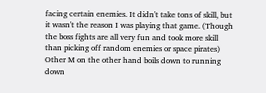facing certain enemies. It didn't take tons of skill, but it wasn't the reason I was playing that game. (Though the boss fights are all very fun and took more skill than picking off random enemies or space pirates) Other M on the other hand boils down to running down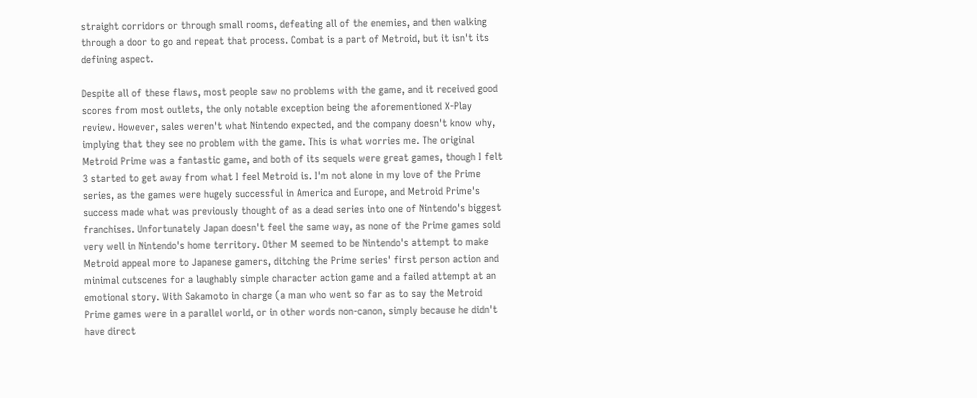straight corridors or through small rooms, defeating all of the enemies, and then walking through a door to go and repeat that process. Combat is a part of Metroid, but it isn't its defining aspect.

Despite all of these flaws, most people saw no problems with the game, and it received good scores from most outlets, the only notable exception being the aforementioned X-Play review. However, sales weren't what Nintendo expected, and the company doesn't know why, implying that they see no problem with the game. This is what worries me. The original Metroid Prime was a fantastic game, and both of its sequels were great games, though I felt 3 started to get away from what I feel Metroid is. I'm not alone in my love of the Prime series, as the games were hugely successful in America and Europe, and Metroid Prime's success made what was previously thought of as a dead series into one of Nintendo's biggest franchises. Unfortunately Japan doesn't feel the same way, as none of the Prime games sold very well in Nintendo's home territory. Other M seemed to be Nintendo's attempt to make Metroid appeal more to Japanese gamers, ditching the Prime series' first person action and minimal cutscenes for a laughably simple character action game and a failed attempt at an emotional story. With Sakamoto in charge (a man who went so far as to say the Metroid Prime games were in a parallel world, or in other words non-canon, simply because he didn't have direct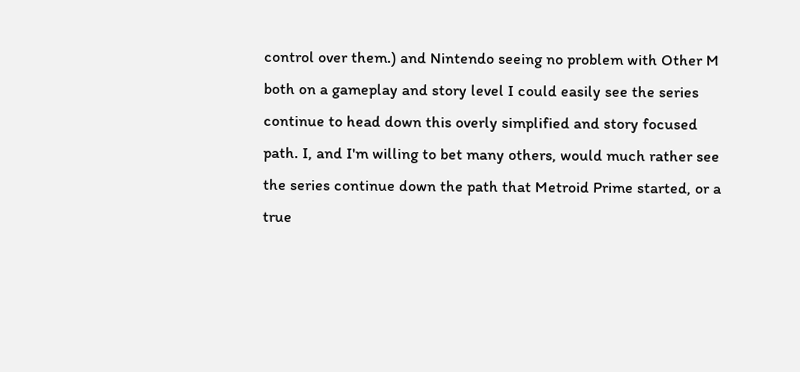control over them.) and Nintendo seeing no problem with Other M both on a gameplay and story level I could easily see the series continue to head down this overly simplified and story focused path. I, and I'm willing to bet many others, would much rather see the series continue down the path that Metroid Prime started, or a true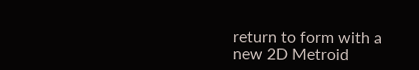return to form with a new 2D Metroid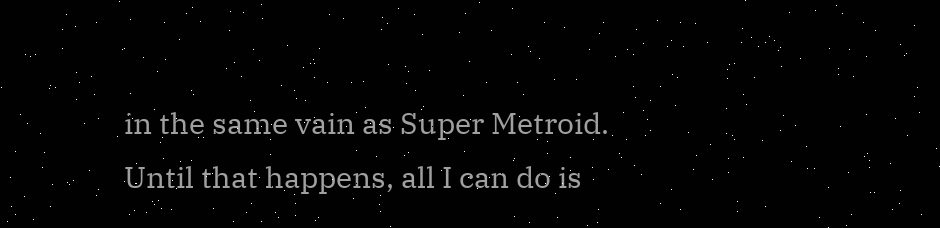in the same vain as Super Metroid. Until that happens, all I can do is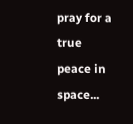pray for a true peace in space...